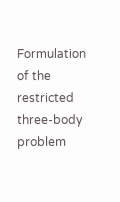Formulation of the restricted three-body problem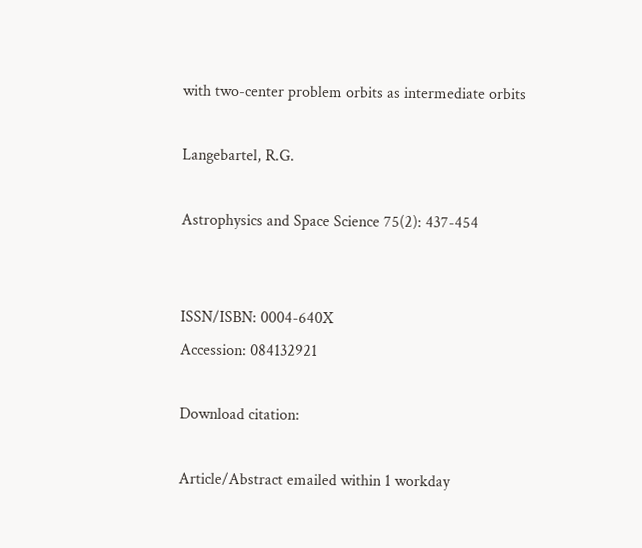with two-center problem orbits as intermediate orbits

Langebartel, R.G.

Astrophysics and Space Science 75(2): 437-454


ISSN/ISBN: 0004-640X
Accession: 084132921

Download citation:

Article/Abstract emailed within 1 workday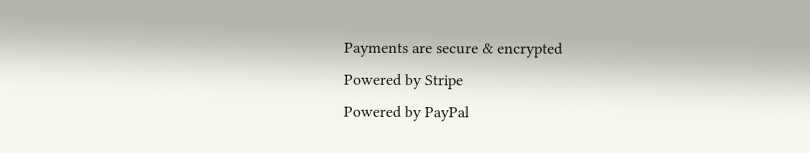Payments are secure & encrypted
Powered by Stripe
Powered by PayPal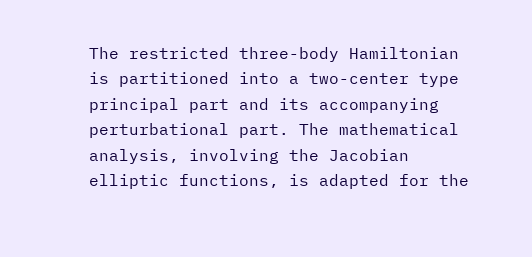The restricted three-body Hamiltonian is partitioned into a two-center type principal part and its accompanying perturbational part. The mathematical analysis, involving the Jacobian elliptic functions, is adapted for the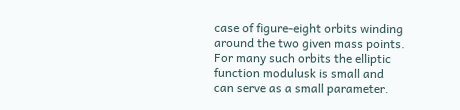case of figure-eight orbits winding around the two given mass points. For many such orbits the elliptic function modulusk is small and can serve as a small parameter.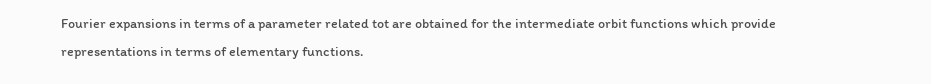Fourier expansions in terms of a parameter related tot are obtained for the intermediate orbit functions which provide representations in terms of elementary functions.